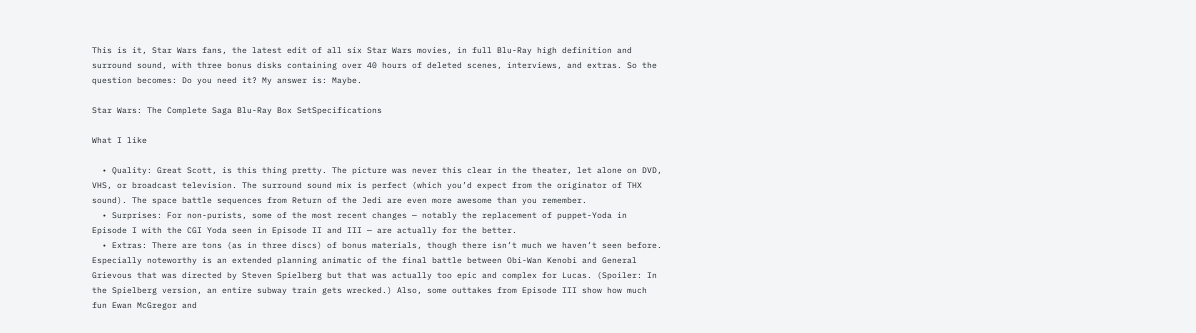This is it, Star Wars fans, the latest edit of all six Star Wars movies, in full Blu-Ray high definition and surround sound, with three bonus disks containing over 40 hours of deleted scenes, interviews, and extras. So the question becomes: Do you need it? My answer is: Maybe.

Star Wars: The Complete Saga Blu-Ray Box SetSpecifications

What I like

  • Quality: Great Scott, is this thing pretty. The picture was never this clear in the theater, let alone on DVD, VHS, or broadcast television. The surround sound mix is perfect (which you’d expect from the originator of THX sound). The space battle sequences from Return of the Jedi are even more awesome than you remember.
  • Surprises: For non-purists, some of the most recent changes — notably the replacement of puppet-Yoda in Episode I with the CGI Yoda seen in Episode II and III — are actually for the better.
  • Extras: There are tons (as in three discs) of bonus materials, though there isn’t much we haven’t seen before. Especially noteworthy is an extended planning animatic of the final battle between Obi-Wan Kenobi and General Grievous that was directed by Steven Spielberg but that was actually too epic and complex for Lucas. (Spoiler: In the Spielberg version, an entire subway train gets wrecked.) Also, some outtakes from Episode III show how much fun Ewan McGregor and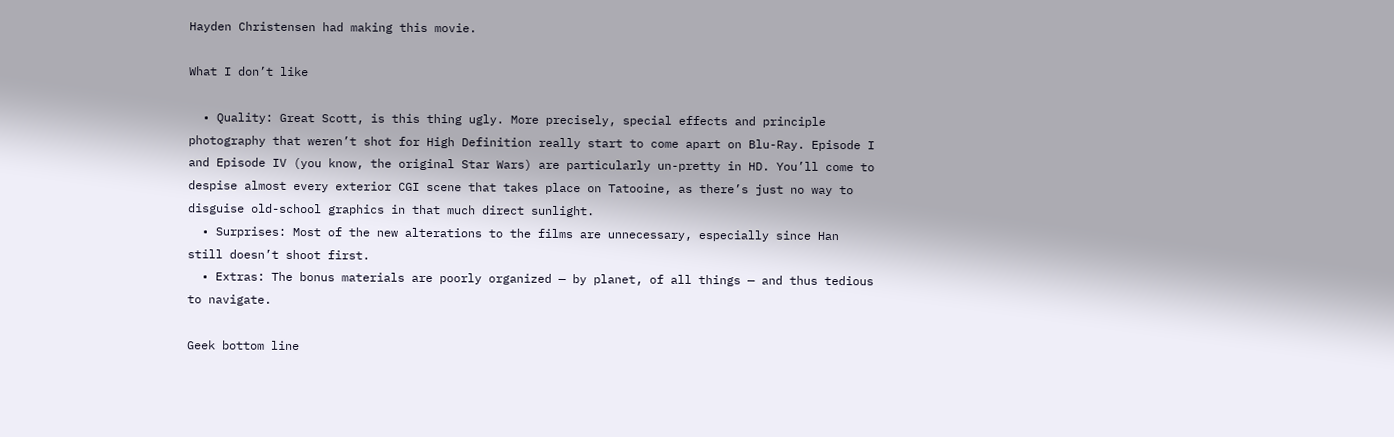Hayden Christensen had making this movie.

What I don’t like

  • Quality: Great Scott, is this thing ugly. More precisely, special effects and principle photography that weren’t shot for High Definition really start to come apart on Blu-Ray. Episode I and Episode IV (you know, the original Star Wars) are particularly un-pretty in HD. You’ll come to despise almost every exterior CGI scene that takes place on Tatooine, as there’s just no way to disguise old-school graphics in that much direct sunlight.
  • Surprises: Most of the new alterations to the films are unnecessary, especially since Han still doesn’t shoot first.
  • Extras: The bonus materials are poorly organized — by planet, of all things — and thus tedious to navigate.

Geek bottom line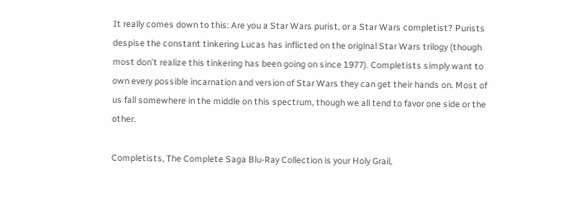It really comes down to this: Are you a Star Wars purist, or a Star Wars completist? Purists despise the constant tinkering Lucas has inflicted on the original Star Wars trilogy (though most don’t realize this tinkering has been going on since 1977). Completists simply want to own every possible incarnation and version of Star Wars they can get their hands on. Most of us fall somewhere in the middle on this spectrum, though we all tend to favor one side or the other.

Completists, The Complete Saga Blu-Ray Collection is your Holy Grail,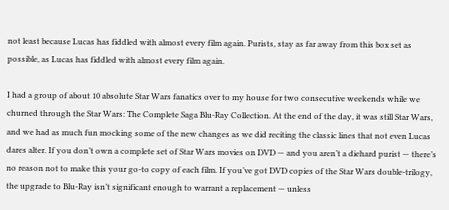not least because Lucas has fiddled with almost every film again. Purists, stay as far away from this box set as possible, as Lucas has fiddled with almost every film again.

I had a group of about 10 absolute Star Wars fanatics over to my house for two consecutive weekends while we churned through the Star Wars: The Complete Saga Blu-Ray Collection. At the end of the day, it was still Star Wars, and we had as much fun mocking some of the new changes as we did reciting the classic lines that not even Lucas dares alter. If you don’t own a complete set of Star Wars movies on DVD — and you aren’t a diehard purist — there’s no reason not to make this your go-to copy of each film. If you’ve got DVD copies of the Star Wars double-trilogy, the upgrade to Blu-Ray isn’t significant enough to warrant a replacement — unless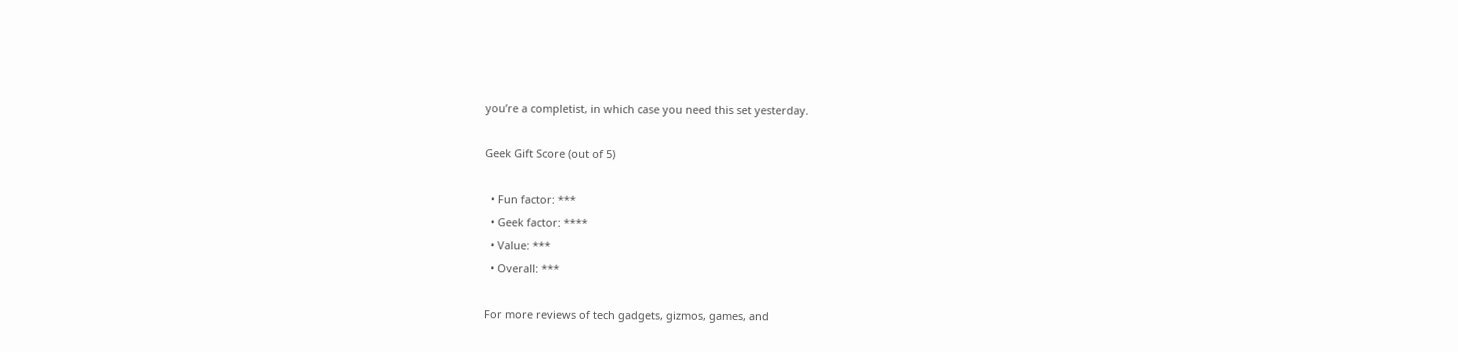you’re a completist, in which case you need this set yesterday.

Geek Gift Score (out of 5)

  • Fun factor: ***
  • Geek factor: ****
  • Value: ***
  • Overall: ***

For more reviews of tech gadgets, gizmos, games, and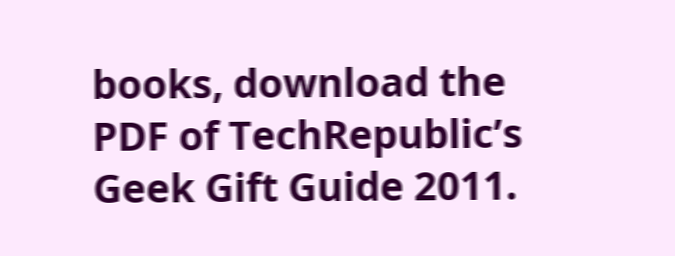books, download the PDF of TechRepublic’s Geek Gift Guide 2011.